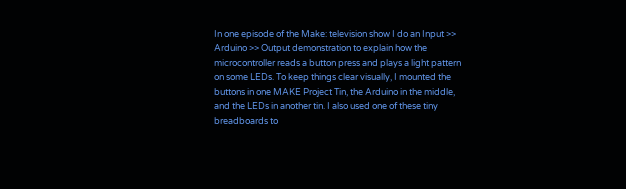In one episode of the Make: television show I do an Input >> Arduino >> Output demonstration to explain how the microcontroller reads a button press and plays a light pattern on some LEDs. To keep things clear visually, I mounted the buttons in one MAKE Project Tin, the Arduino in the middle, and the LEDs in another tin. I also used one of these tiny breadboards to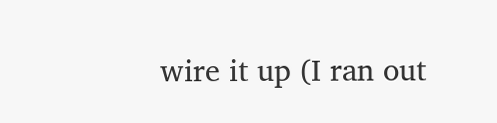wire it up (I ran out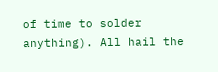of time to solder anything). All hail the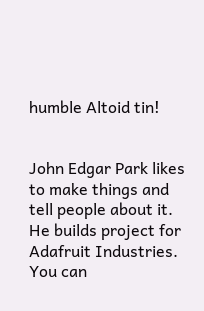humble Altoid tin!


John Edgar Park likes to make things and tell people about it. He builds project for Adafruit Industries. You can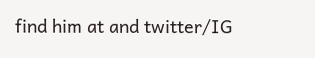find him at and twitter/IG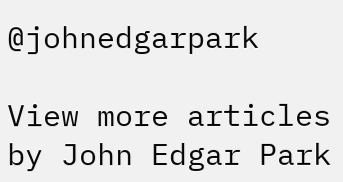@johnedgarpark

View more articles by John Edgar Park